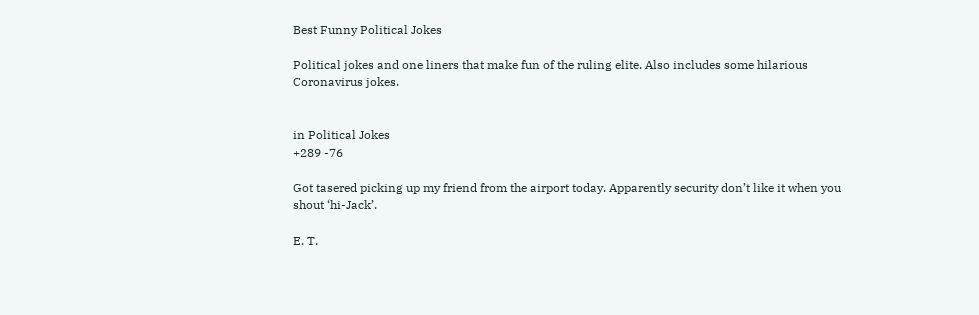Best Funny Political Jokes

Political jokes and one liners that make fun of the ruling elite. Also includes some hilarious Coronavirus jokes.


in Political Jokes
+289 -76

Got tasered picking up my friend from the airport today. Apparently security don’t like it when you shout ‘hi-Jack’.

E. T.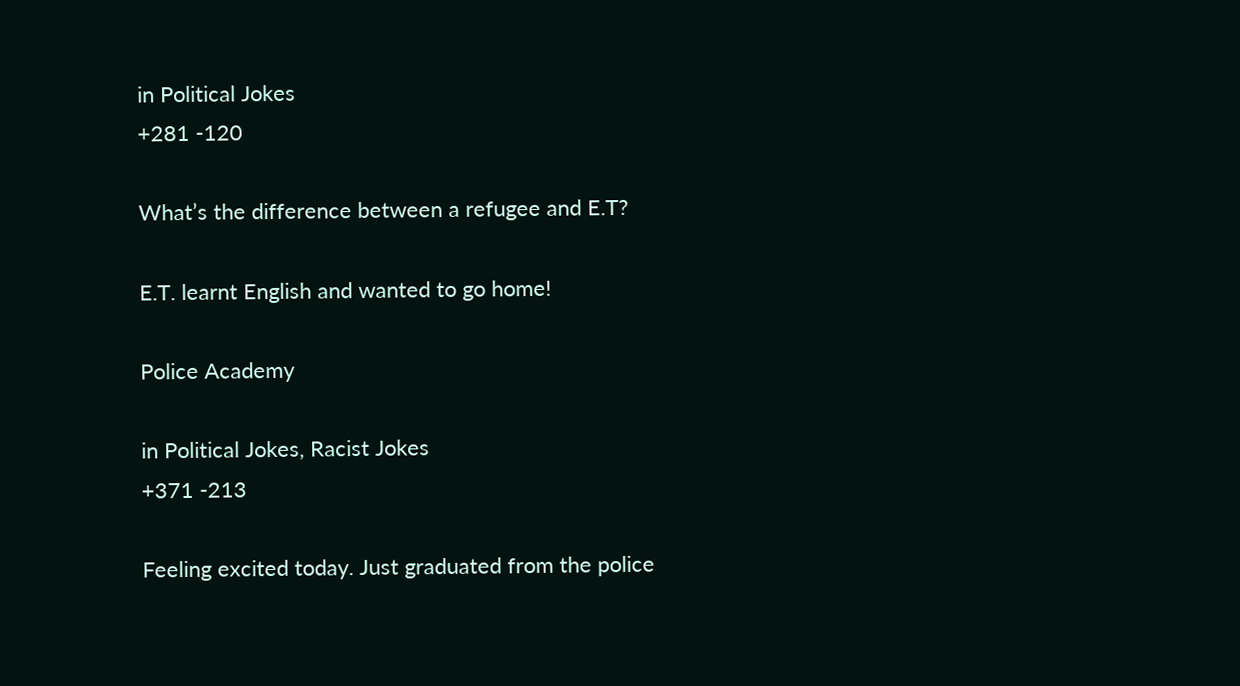in Political Jokes
+281 -120

What’s the difference between a refugee and E.T?

E.T. learnt English and wanted to go home!

Police Academy

in Political Jokes, Racist Jokes
+371 -213

Feeling excited today. Just graduated from the police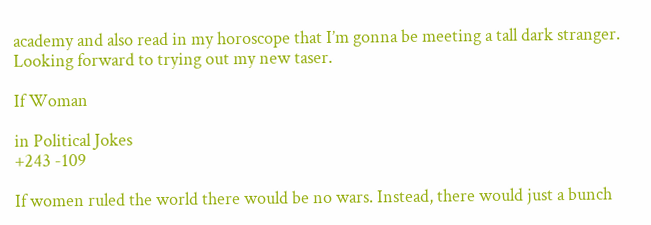academy and also read in my horoscope that I’m gonna be meeting a tall dark stranger. Looking forward to trying out my new taser.

If Woman

in Political Jokes
+243 -109

If women ruled the world there would be no wars. Instead, there would just a bunch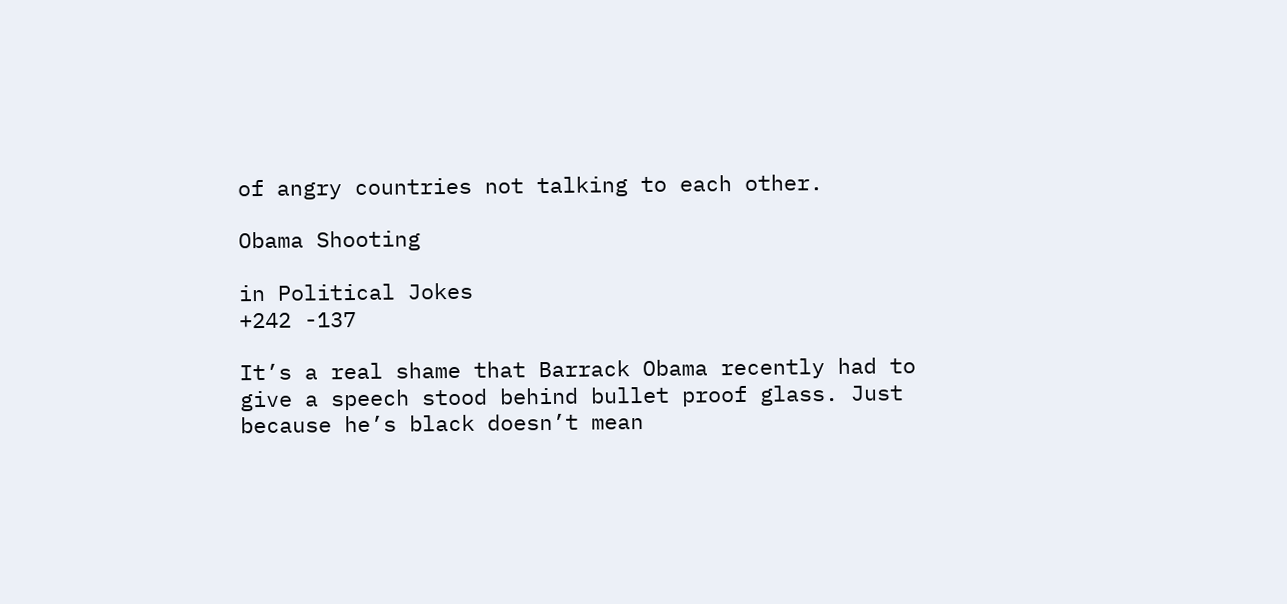of angry countries not talking to each other.

Obama Shooting

in Political Jokes
+242 -137

It’s a real shame that Barrack Obama recently had to give a speech stood behind bullet proof glass. Just because he’s black doesn’t mean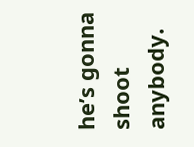he’s gonna shoot anybody.